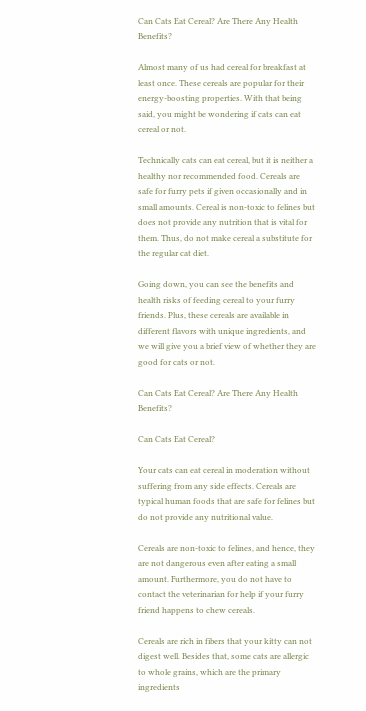Can Cats Eat Cereal? Are There Any Health Benefits?

Almost many of us had cereal for breakfast at least once. These cereals are popular for their energy-boosting properties. With that being said, you might be wondering if cats can eat cereal or not.

Technically cats can eat cereal, but it is neither a healthy nor recommended food. Cereals are safe for furry pets if given occasionally and in small amounts. Cereal is non-toxic to felines but does not provide any nutrition that is vital for them. Thus, do not make cereal a substitute for the regular cat diet.

Going down, you can see the benefits and health risks of feeding cereal to your furry friends. Plus, these cereals are available in different flavors with unique ingredients, and we will give you a brief view of whether they are good for cats or not.

Can Cats Eat Cereal? Are There Any Health Benefits?

Can Cats Eat Cereal?

Your cats can eat cereal in moderation without suffering from any side effects. Cereals are typical human foods that are safe for felines but do not provide any nutritional value.

Cereals are non-toxic to felines, and hence, they are not dangerous even after eating a small amount. Furthermore, you do not have to contact the veterinarian for help if your furry friend happens to chew cereals.

Cereals are rich in fibers that your kitty can not digest well. Besides that, some cats are allergic to whole grains, which are the primary ingredients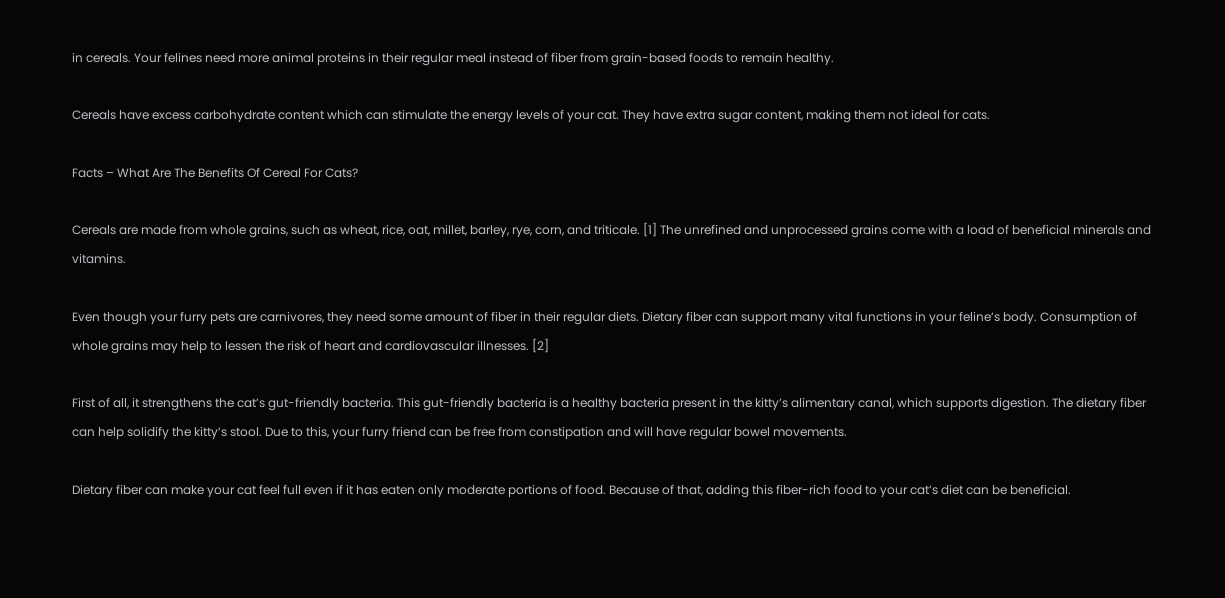in cereals. Your felines need more animal proteins in their regular meal instead of fiber from grain-based foods to remain healthy.

Cereals have excess carbohydrate content which can stimulate the energy levels of your cat. They have extra sugar content, making them not ideal for cats.

Facts – What Are The Benefits Of Cereal For Cats?

Cereals are made from whole grains, such as wheat, rice, oat, millet, barley, rye, corn, and triticale. [1] The unrefined and unprocessed grains come with a load of beneficial minerals and vitamins.

Even though your furry pets are carnivores, they need some amount of fiber in their regular diets. Dietary fiber can support many vital functions in your feline’s body. Consumption of whole grains may help to lessen the risk of heart and cardiovascular illnesses. [2]

First of all, it strengthens the cat’s gut-friendly bacteria. This gut-friendly bacteria is a healthy bacteria present in the kitty’s alimentary canal, which supports digestion. The dietary fiber can help solidify the kitty’s stool. Due to this, your furry friend can be free from constipation and will have regular bowel movements.

Dietary fiber can make your cat feel full even if it has eaten only moderate portions of food. Because of that, adding this fiber-rich food to your cat’s diet can be beneficial.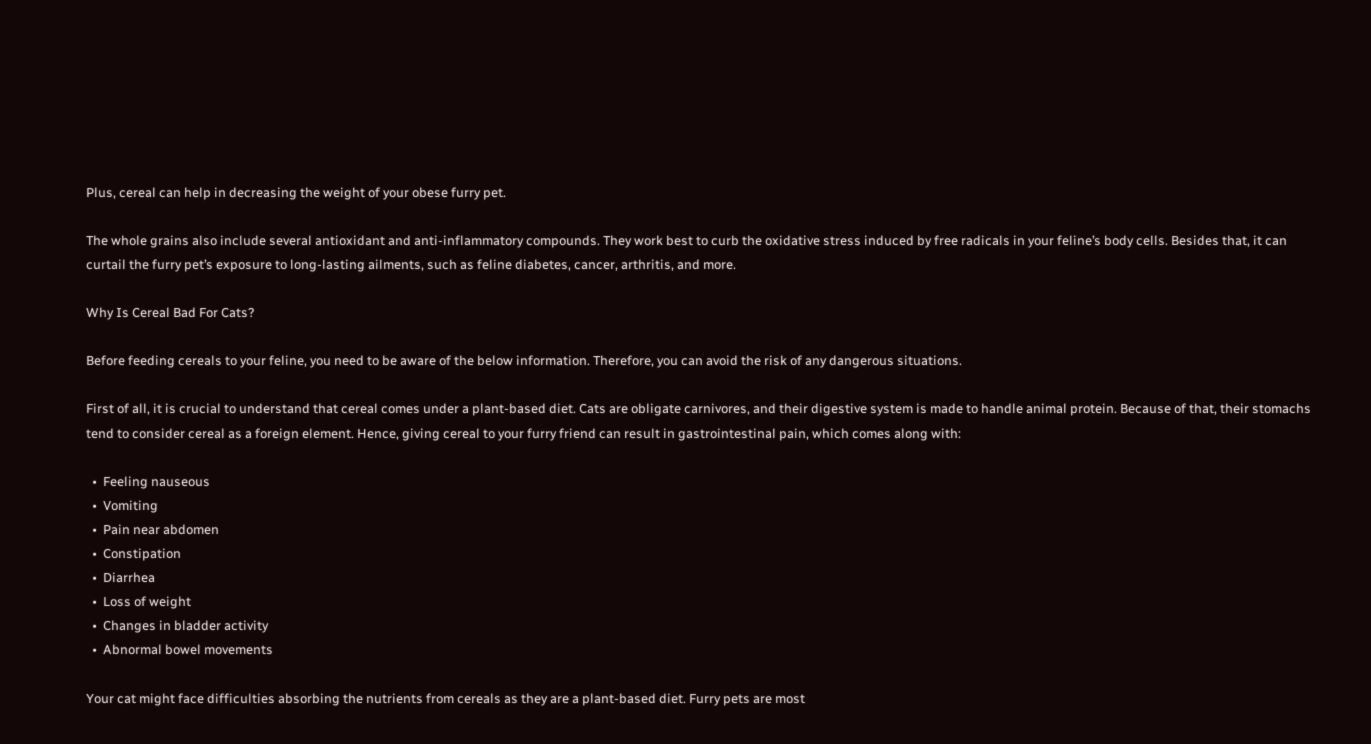Plus, cereal can help in decreasing the weight of your obese furry pet.

The whole grains also include several antioxidant and anti-inflammatory compounds. They work best to curb the oxidative stress induced by free radicals in your feline’s body cells. Besides that, it can curtail the furry pet’s exposure to long-lasting ailments, such as feline diabetes, cancer, arthritis, and more.

Why Is Cereal Bad For Cats?

Before feeding cereals to your feline, you need to be aware of the below information. Therefore, you can avoid the risk of any dangerous situations.

First of all, it is crucial to understand that cereal comes under a plant-based diet. Cats are obligate carnivores, and their digestive system is made to handle animal protein. Because of that, their stomachs tend to consider cereal as a foreign element. Hence, giving cereal to your furry friend can result in gastrointestinal pain, which comes along with:

  •  Feeling nauseous
  •  Vomiting
  •  Pain near abdomen
  •  Constipation
  •  Diarrhea
  •  Loss of weight
  •  Changes in bladder activity
  •  Abnormal bowel movements

Your cat might face difficulties absorbing the nutrients from cereals as they are a plant-based diet. Furry pets are most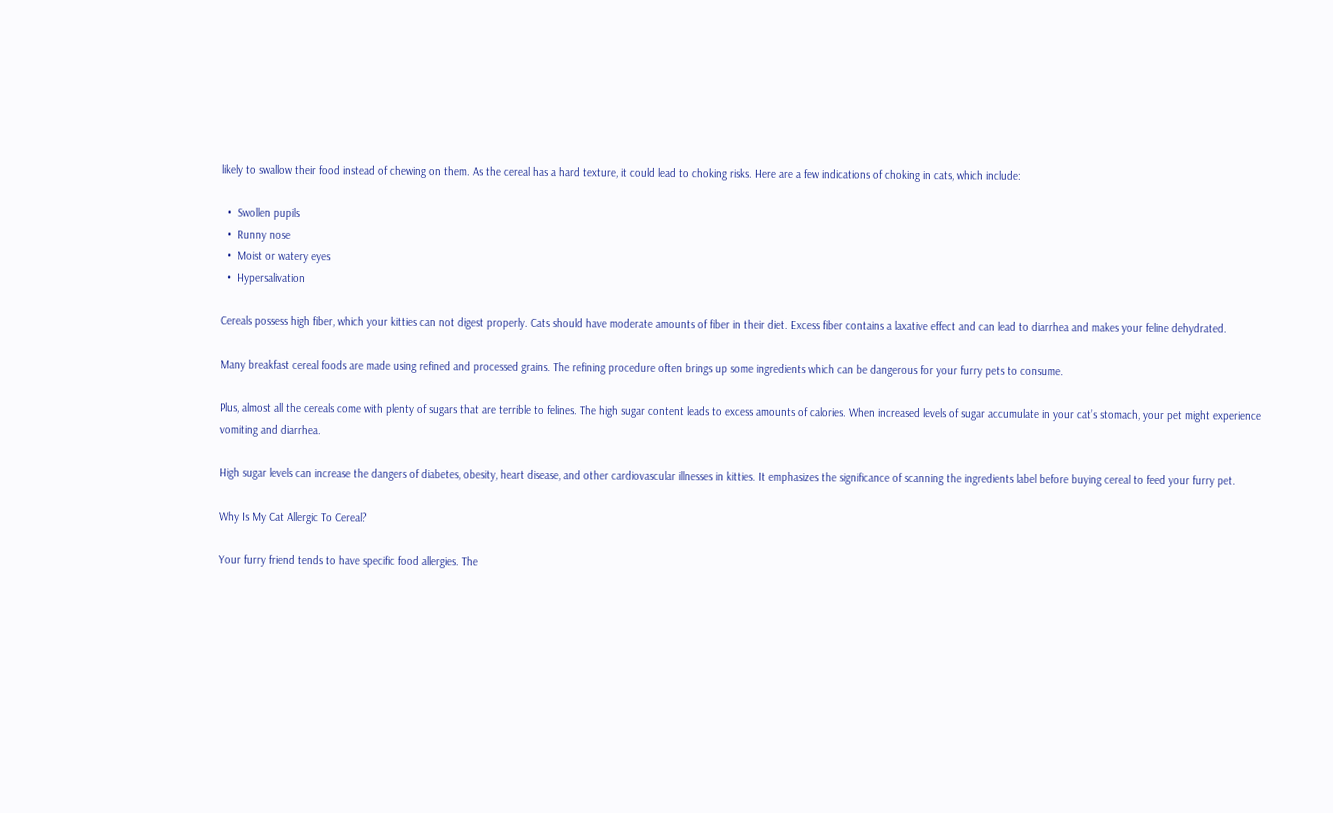likely to swallow their food instead of chewing on them. As the cereal has a hard texture, it could lead to choking risks. Here are a few indications of choking in cats, which include:

  •  Swollen pupils
  •  Runny nose
  •  Moist or watery eyes
  •  Hypersalivation

Cereals possess high fiber, which your kitties can not digest properly. Cats should have moderate amounts of fiber in their diet. Excess fiber contains a laxative effect and can lead to diarrhea and makes your feline dehydrated.

Many breakfast cereal foods are made using refined and processed grains. The refining procedure often brings up some ingredients which can be dangerous for your furry pets to consume.

Plus, almost all the cereals come with plenty of sugars that are terrible to felines. The high sugar content leads to excess amounts of calories. When increased levels of sugar accumulate in your cat’s stomach, your pet might experience vomiting and diarrhea.

High sugar levels can increase the dangers of diabetes, obesity, heart disease, and other cardiovascular illnesses in kitties. It emphasizes the significance of scanning the ingredients label before buying cereal to feed your furry pet.

Why Is My Cat Allergic To Cereal?

Your furry friend tends to have specific food allergies. The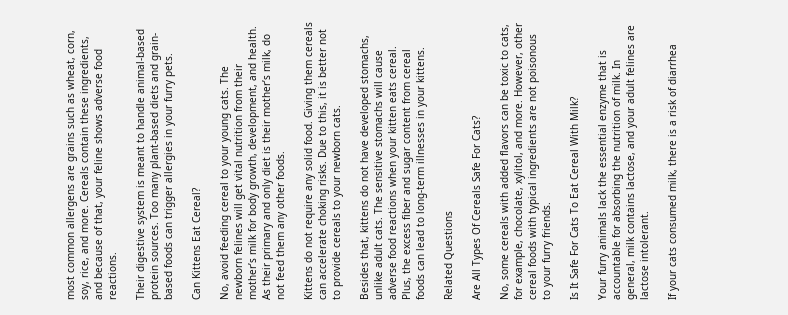most common allergens are grains such as wheat, corn, soy, rice, and more. Cereals contain these ingredients, and because of that, your feline shows adverse food reactions.

Their digestive system is meant to handle animal-based protein sources. Too many plant-based diets and grain-based foods can trigger allergies in your furry pets.

Can Kittens Eat Cereal?

No, avoid feeding cereal to your young cats. The newborn felines will get vital nutrition from their mother’s milk for body growth, development, and health. As their primary and only diet is their mother’s milk, do not feed them any other foods.

Kittens do not require any solid food. Giving them cereals can accelerate choking risks. Due to this, it is better not to provide cereals to your newborn cats.

Besides that, kittens do not have developed stomachs, unlike adult cats. The sensitive stomachs will cause adverse food reactions when your kitten eats cereal. Plus, the excess fiber and sugar content from cereal foods can lead to long-term illnesses in your kittens.

Related Questions

Are All Types Of Cereals Safe For Cats?

No, some cereals with added flavors can be toxic to cats, for example, chocolate, xylitol, and more. However, other cereal foods with typical ingredients are not poisonous to your furry friends.

Is It Safe For Cats To Eat Cereal With Milk?

Your furry animals lack the essential enzyme that is accountable for absorbing the nutrition of milk. In general, milk contains lactose, and your adult felines are lactose intolerant.

If your cats consumed milk, there is a risk of diarrhea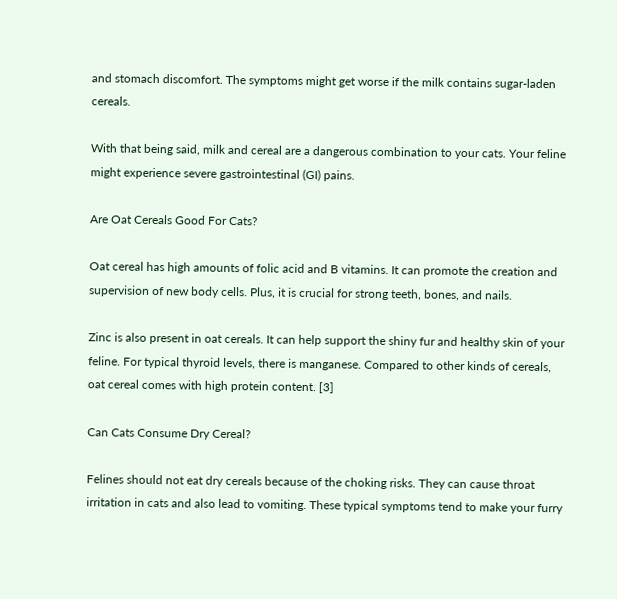and stomach discomfort. The symptoms might get worse if the milk contains sugar-laden cereals.

With that being said, milk and cereal are a dangerous combination to your cats. Your feline might experience severe gastrointestinal (GI) pains.

Are Oat Cereals Good For Cats?

Oat cereal has high amounts of folic acid and B vitamins. It can promote the creation and supervision of new body cells. Plus, it is crucial for strong teeth, bones, and nails.

Zinc is also present in oat cereals. It can help support the shiny fur and healthy skin of your feline. For typical thyroid levels, there is manganese. Compared to other kinds of cereals, oat cereal comes with high protein content. [3]

Can Cats Consume Dry Cereal?

Felines should not eat dry cereals because of the choking risks. They can cause throat irritation in cats and also lead to vomiting. These typical symptoms tend to make your furry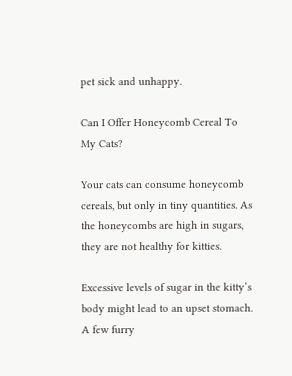pet sick and unhappy.

Can I Offer Honeycomb Cereal To My Cats?

Your cats can consume honeycomb cereals, but only in tiny quantities. As the honeycombs are high in sugars, they are not healthy for kitties.

Excessive levels of sugar in the kitty’s body might lead to an upset stomach. A few furry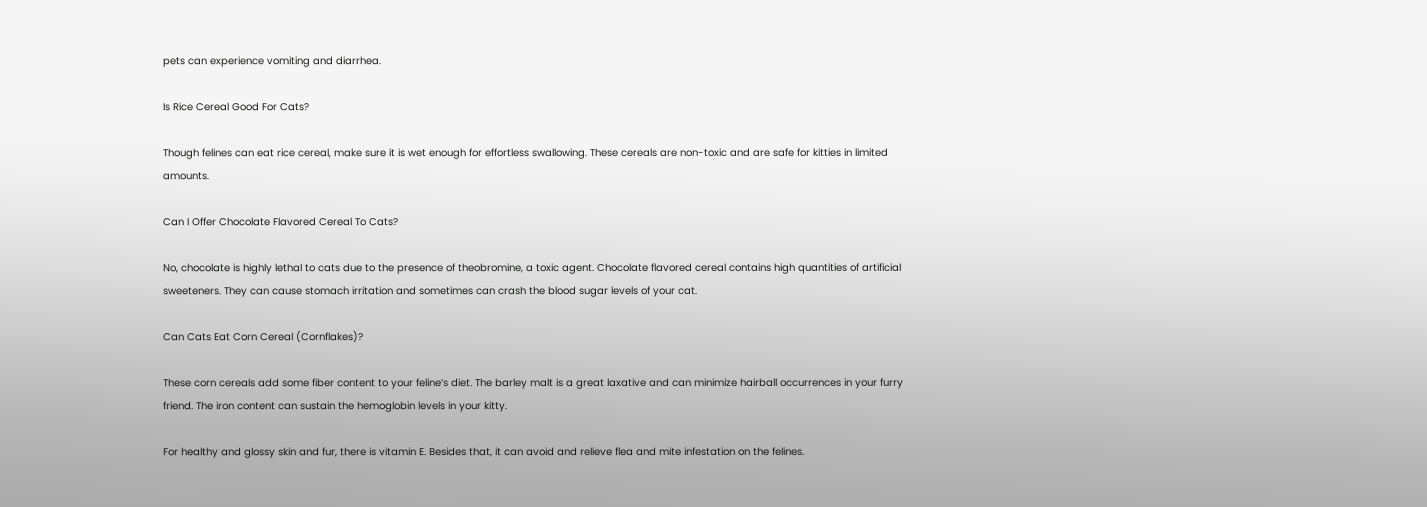pets can experience vomiting and diarrhea.

Is Rice Cereal Good For Cats?

Though felines can eat rice cereal, make sure it is wet enough for effortless swallowing. These cereals are non-toxic and are safe for kitties in limited amounts.

Can I Offer Chocolate Flavored Cereal To Cats?

No, chocolate is highly lethal to cats due to the presence of theobromine, a toxic agent. Chocolate flavored cereal contains high quantities of artificial sweeteners. They can cause stomach irritation and sometimes can crash the blood sugar levels of your cat.

Can Cats Eat Corn Cereal (Cornflakes)?

These corn cereals add some fiber content to your feline’s diet. The barley malt is a great laxative and can minimize hairball occurrences in your furry friend. The iron content can sustain the hemoglobin levels in your kitty.

For healthy and glossy skin and fur, there is vitamin E. Besides that, it can avoid and relieve flea and mite infestation on the felines.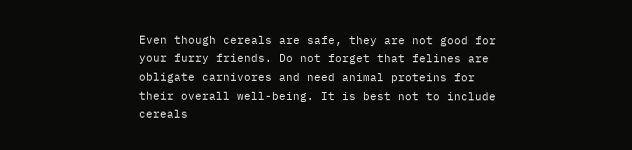Even though cereals are safe, they are not good for your furry friends. Do not forget that felines are obligate carnivores and need animal proteins for their overall well-being. It is best not to include cereals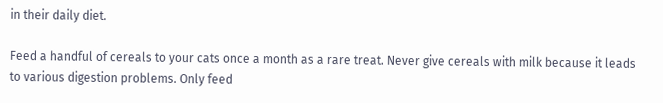in their daily diet.

Feed a handful of cereals to your cats once a month as a rare treat. Never give cereals with milk because it leads to various digestion problems. Only feed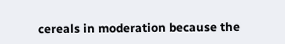cereals in moderation because the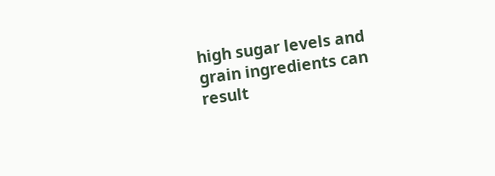high sugar levels and grain ingredients can result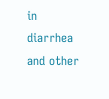in diarrhea and other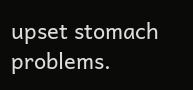upset stomach problems.